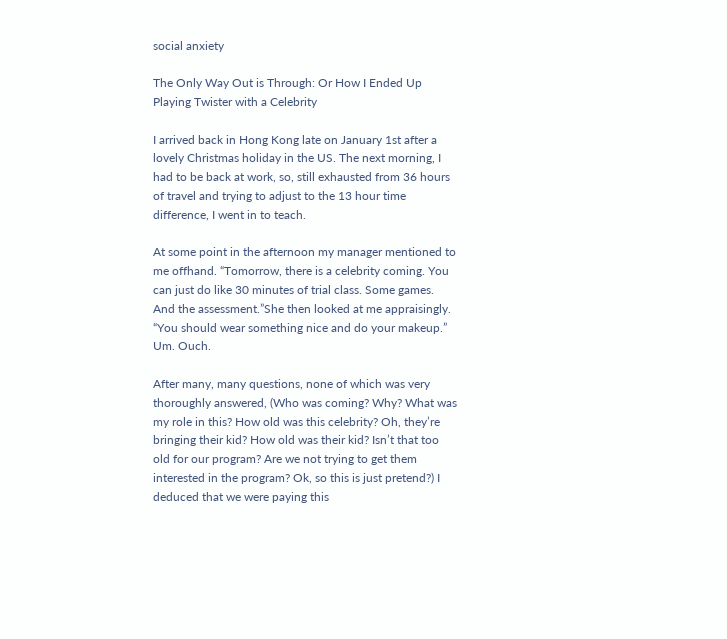social anxiety

The Only Way Out is Through: Or How I Ended Up Playing Twister with a Celebrity

I arrived back in Hong Kong late on January 1st after a lovely Christmas holiday in the US. The next morning, I had to be back at work, so, still exhausted from 36 hours of travel and trying to adjust to the 13 hour time difference, I went in to teach.

At some point in the afternoon my manager mentioned to me offhand. “Tomorrow, there is a celebrity coming. You can just do like 30 minutes of trial class. Some games. And the assessment.”She then looked at me appraisingly. “You should wear something nice and do your makeup.” Um. Ouch.

After many, many questions, none of which was very thoroughly answered, (Who was coming? Why? What was my role in this? How old was this celebrity? Oh, they’re bringing their kid? How old was their kid? Isn’t that too old for our program? Are we not trying to get them interested in the program? Ok, so this is just pretend?) I deduced that we were paying this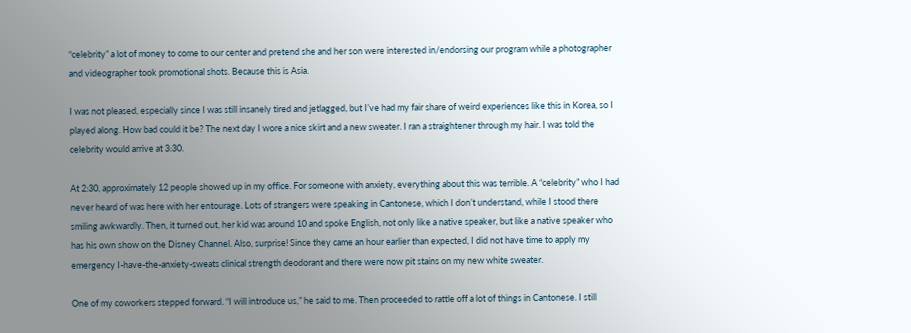“celebrity” a lot of money to come to our center and pretend she and her son were interested in/endorsing our program while a photographer and videographer took promotional shots. Because this is Asia.

I was not pleased, especially since I was still insanely tired and jetlagged, but I’ve had my fair share of weird experiences like this in Korea, so I played along. How bad could it be? The next day I wore a nice skirt and a new sweater. I ran a straightener through my hair. I was told the celebrity would arrive at 3:30.

At 2:30, approximately 12 people showed up in my office. For someone with anxiety, everything about this was terrible. A “celebrity” who I had never heard of was here with her entourage. Lots of strangers were speaking in Cantonese, which I don’t understand, while I stood there smiling awkwardly. Then, it turned out, her kid was around 10 and spoke English, not only like a native speaker, but like a native speaker who has his own show on the Disney Channel. Also, surprise! Since they came an hour earlier than expected, I did not have time to apply my emergency I-have-the-anxiety-sweats clinical strength deodorant and there were now pit stains on my new white sweater.

One of my coworkers stepped forward. “I will introduce us,” he said to me. Then proceeded to rattle off a lot of things in Cantonese. I still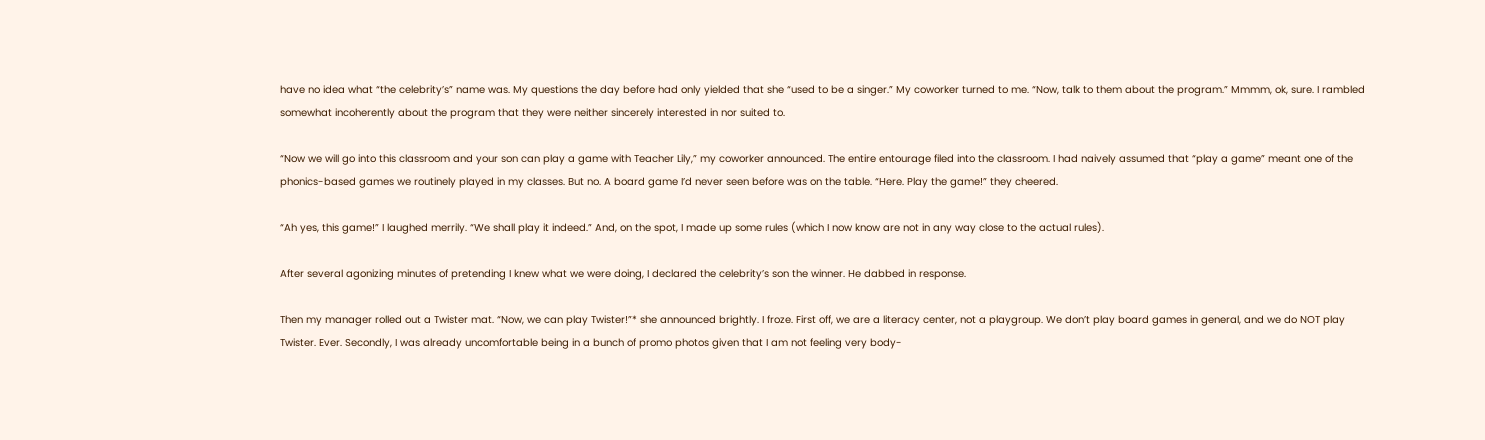have no idea what “the celebrity’s” name was. My questions the day before had only yielded that she “used to be a singer.” My coworker turned to me. “Now, talk to them about the program.” Mmmm, ok, sure. I rambled somewhat incoherently about the program that they were neither sincerely interested in nor suited to.

“Now we will go into this classroom and your son can play a game with Teacher Lily,” my coworker announced. The entire entourage filed into the classroom. I had naively assumed that “play a game” meant one of the phonics-based games we routinely played in my classes. But no. A board game I’d never seen before was on the table. “Here. Play the game!” they cheered.

“Ah yes, this game!” I laughed merrily. “We shall play it indeed.” And, on the spot, I made up some rules (which I now know are not in any way close to the actual rules).

After several agonizing minutes of pretending I knew what we were doing, I declared the celebrity’s son the winner. He dabbed in response.

Then my manager rolled out a Twister mat. “Now, we can play Twister!”* she announced brightly. I froze. First off, we are a literacy center, not a playgroup. We don’t play board games in general, and we do NOT play Twister. Ever. Secondly, I was already uncomfortable being in a bunch of promo photos given that I am not feeling very body-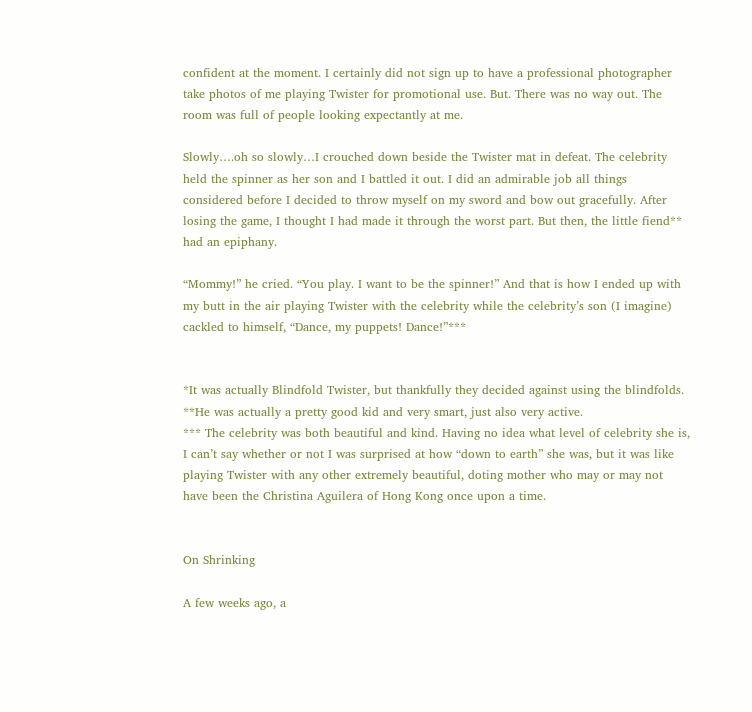confident at the moment. I certainly did not sign up to have a professional photographer take photos of me playing Twister for promotional use. But. There was no way out. The room was full of people looking expectantly at me.

Slowly….oh so slowly…I crouched down beside the Twister mat in defeat. The celebrity held the spinner as her son and I battled it out. I did an admirable job all things considered before I decided to throw myself on my sword and bow out gracefully. After losing the game, I thought I had made it through the worst part. But then, the little fiend** had an epiphany.

“Mommy!” he cried. “You play. I want to be the spinner!” And that is how I ended up with my butt in the air playing Twister with the celebrity while the celebrity’s son (I imagine) cackled to himself, “Dance, my puppets! Dance!”***


*It was actually Blindfold Twister, but thankfully they decided against using the blindfolds.
**He was actually a pretty good kid and very smart, just also very active.
*** The celebrity was both beautiful and kind. Having no idea what level of celebrity she is, I can’t say whether or not I was surprised at how “down to earth” she was, but it was like playing Twister with any other extremely beautiful, doting mother who may or may not have been the Christina Aguilera of Hong Kong once upon a time.


On Shrinking

A few weeks ago, a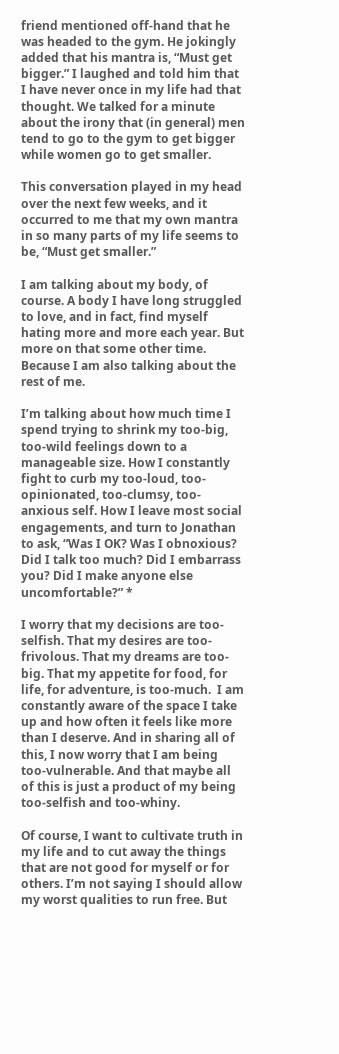friend mentioned off-hand that he was headed to the gym. He jokingly added that his mantra is, “Must get bigger.” I laughed and told him that I have never once in my life had that thought. We talked for a minute about the irony that (in general) men tend to go to the gym to get bigger while women go to get smaller.

This conversation played in my head over the next few weeks, and it occurred to me that my own mantra in so many parts of my life seems to be, “Must get smaller.”

I am talking about my body, of course. A body I have long struggled to love, and in fact, find myself hating more and more each year. But more on that some other time. Because I am also talking about the rest of me.

I’m talking about how much time I spend trying to shrink my too-big, too-wild feelings down to a manageable size. How I constantly fight to curb my too-loud, too-opinionated, too-clumsy, too-anxious self. How I leave most social engagements, and turn to Jonathan to ask, “Was I OK? Was I obnoxious? Did I talk too much? Did I embarrass you? Did I make anyone else uncomfortable?” *

I worry that my decisions are too-selfish. That my desires are too-frivolous. That my dreams are too-big. That my appetite for food, for life, for adventure, is too-much.  I am constantly aware of the space I take up and how often it feels like more than I deserve. And in sharing all of this, I now worry that I am being too-vulnerable. And that maybe all of this is just a product of my being too-selfish and too-whiny.

Of course, I want to cultivate truth in my life and to cut away the things that are not good for myself or for others. I’m not saying I should allow my worst qualities to run free. But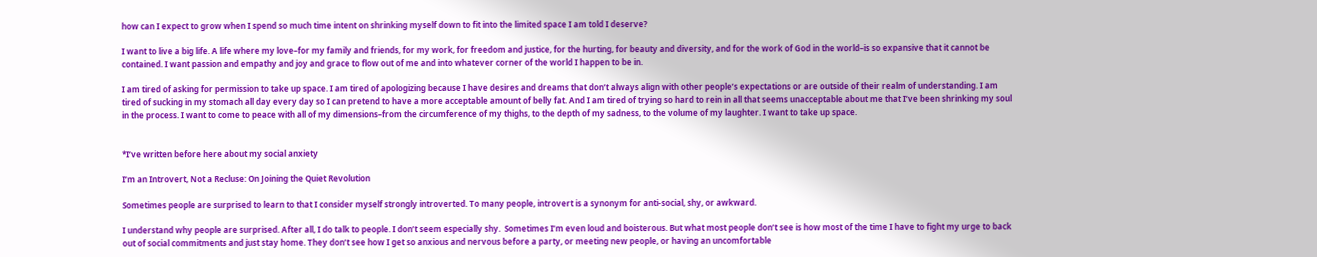how can I expect to grow when I spend so much time intent on shrinking myself down to fit into the limited space I am told I deserve?

I want to live a big life. A life where my love–for my family and friends, for my work, for freedom and justice, for the hurting, for beauty and diversity, and for the work of God in the world–is so expansive that it cannot be contained. I want passion and empathy and joy and grace to flow out of me and into whatever corner of the world I happen to be in.

I am tired of asking for permission to take up space. I am tired of apologizing because I have desires and dreams that don’t always align with other people’s expectations or are outside of their realm of understanding. I am tired of sucking in my stomach all day every day so I can pretend to have a more acceptable amount of belly fat. And I am tired of trying so hard to rein in all that seems unacceptable about me that I’ve been shrinking my soul in the process. I want to come to peace with all of my dimensions–from the circumference of my thighs, to the depth of my sadness, to the volume of my laughter. I want to take up space.


*I’ve written before here about my social anxiety

I’m an Introvert, Not a Recluse: On Joining the Quiet Revolution

Sometimes people are surprised to learn to that I consider myself strongly introverted. To many people, introvert is a synonym for anti-social, shy, or awkward.

I understand why people are surprised. After all, I do talk to people. I don’t seem especially shy.  Sometimes I’m even loud and boisterous. But what most people don’t see is how most of the time I have to fight my urge to back out of social commitments and just stay home. They don’t see how I get so anxious and nervous before a party, or meeting new people, or having an uncomfortable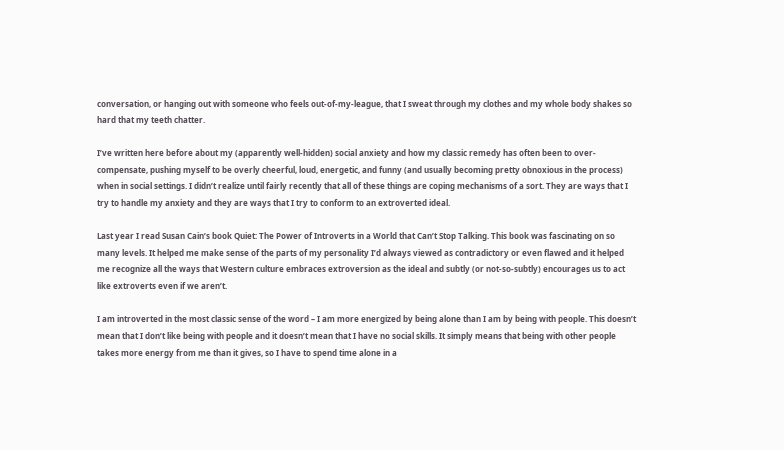conversation, or hanging out with someone who feels out-of-my-league, that I sweat through my clothes and my whole body shakes so hard that my teeth chatter.

I’ve written here before about my (apparently well-hidden) social anxiety and how my classic remedy has often been to over-compensate, pushing myself to be overly cheerful, loud, energetic, and funny (and usually becoming pretty obnoxious in the process) when in social settings. I didn’t realize until fairly recently that all of these things are coping mechanisms of a sort. They are ways that I try to handle my anxiety and they are ways that I try to conform to an extroverted ideal.

Last year I read Susan Cain’s book Quiet: The Power of Introverts in a World that Can’t Stop Talking. This book was fascinating on so many levels. It helped me make sense of the parts of my personality I’d always viewed as contradictory or even flawed and it helped me recognize all the ways that Western culture embraces extroversion as the ideal and subtly (or not-so-subtly) encourages us to act like extroverts even if we aren’t.

I am introverted in the most classic sense of the word – I am more energized by being alone than I am by being with people. This doesn’t mean that I don’t like being with people and it doesn’t mean that I have no social skills. It simply means that being with other people takes more energy from me than it gives, so I have to spend time alone in a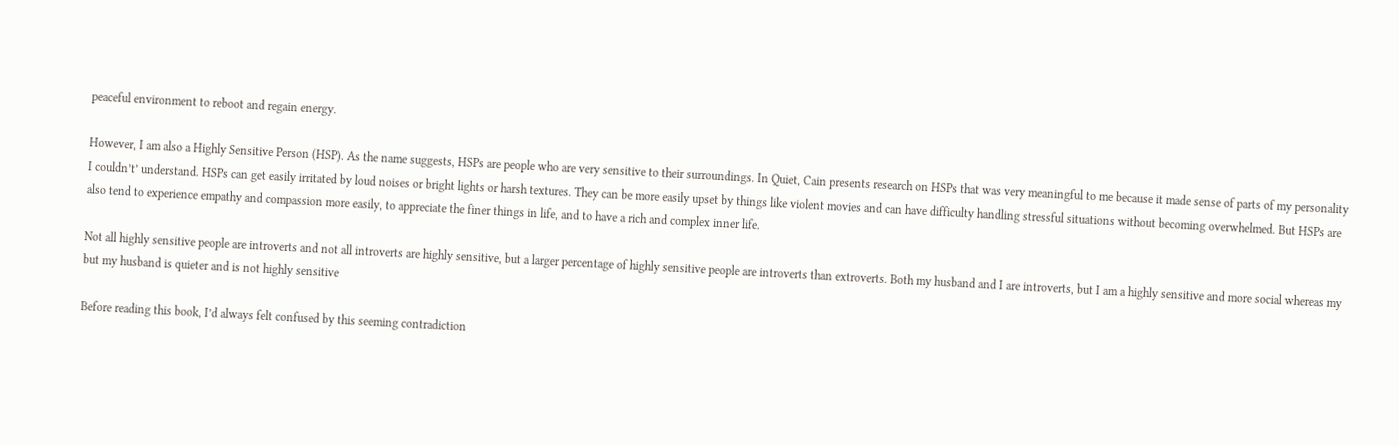peaceful environment to reboot and regain energy.

However, I am also a Highly Sensitive Person (HSP). As the name suggests, HSPs are people who are very sensitive to their surroundings. In Quiet, Cain presents research on HSPs that was very meaningful to me because it made sense of parts of my personality I couldn’t’ understand. HSPs can get easily irritated by loud noises or bright lights or harsh textures. They can be more easily upset by things like violent movies and can have difficulty handling stressful situations without becoming overwhelmed. But HSPs are also tend to experience empathy and compassion more easily, to appreciate the finer things in life, and to have a rich and complex inner life.

Not all highly sensitive people are introverts and not all introverts are highly sensitive, but a larger percentage of highly sensitive people are introverts than extroverts. Both my husband and I are introverts, but I am a highly sensitive and more social whereas my but my husband is quieter and is not highly sensitive

Before reading this book, I’d always felt confused by this seeming contradiction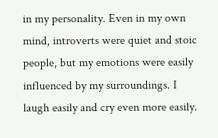in my personality. Even in my own mind, introverts were quiet and stoic people, but my emotions were easily influenced by my surroundings. I laugh easily and cry even more easily.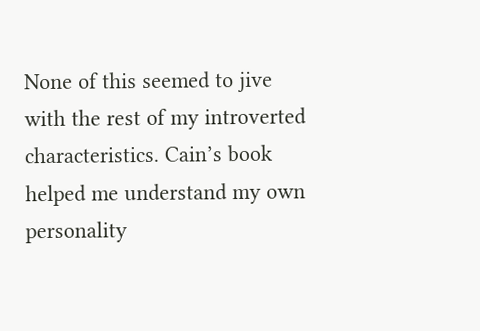None of this seemed to jive with the rest of my introverted characteristics. Cain’s book helped me understand my own personality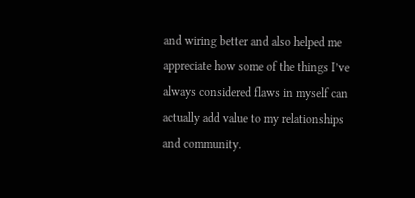and wiring better and also helped me appreciate how some of the things I’ve always considered flaws in myself can actually add value to my relationships and community.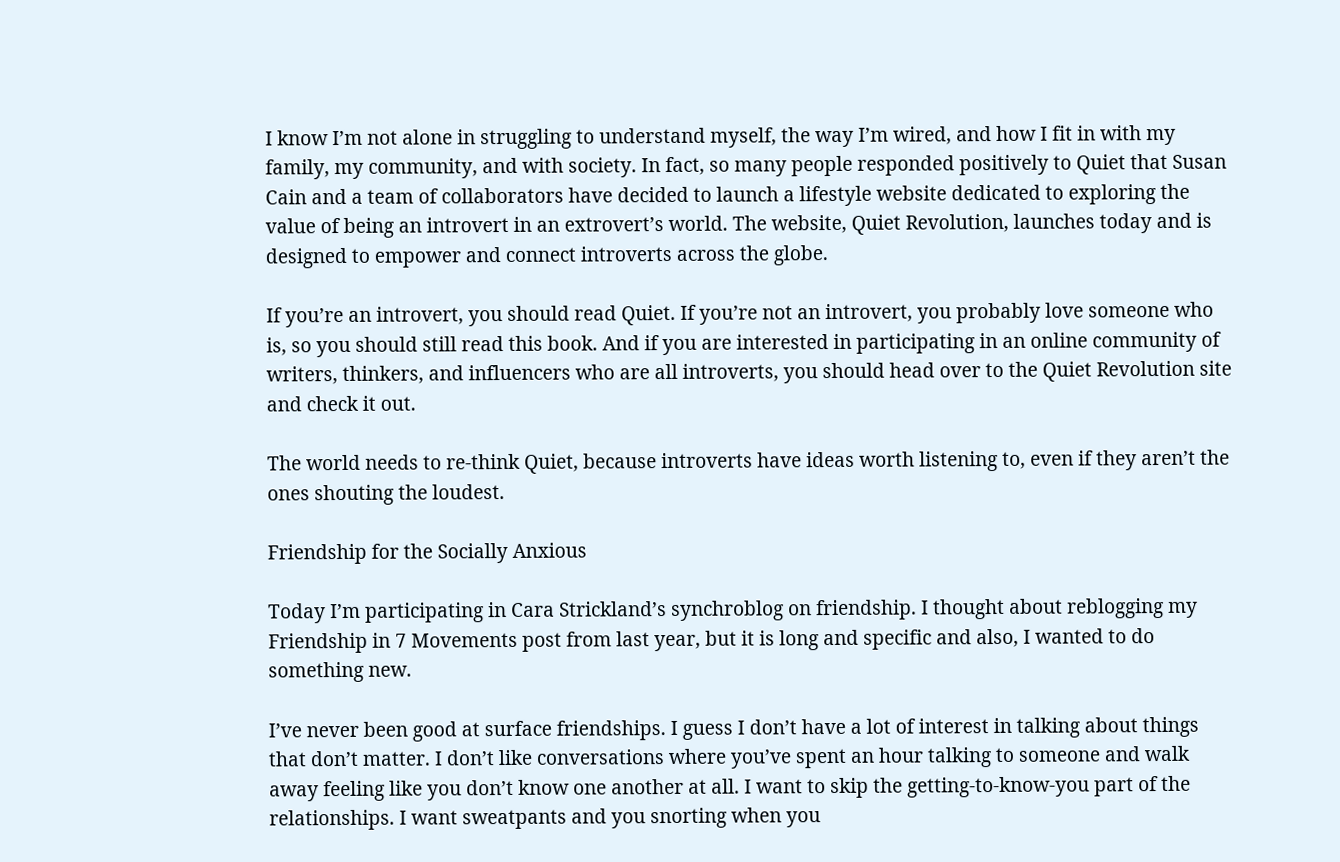I know I’m not alone in struggling to understand myself, the way I’m wired, and how I fit in with my family, my community, and with society. In fact, so many people responded positively to Quiet that Susan Cain and a team of collaborators have decided to launch a lifestyle website dedicated to exploring the value of being an introvert in an extrovert’s world. The website, Quiet Revolution, launches today and is designed to empower and connect introverts across the globe.

If you’re an introvert, you should read Quiet. If you’re not an introvert, you probably love someone who is, so you should still read this book. And if you are interested in participating in an online community of writers, thinkers, and influencers who are all introverts, you should head over to the Quiet Revolution site and check it out.

The world needs to re-think Quiet, because introverts have ideas worth listening to, even if they aren’t the ones shouting the loudest.

Friendship for the Socially Anxious

Today I’m participating in Cara Strickland’s synchroblog on friendship. I thought about reblogging my Friendship in 7 Movements post from last year, but it is long and specific and also, I wanted to do something new.

I’ve never been good at surface friendships. I guess I don’t have a lot of interest in talking about things that don’t matter. I don’t like conversations where you’ve spent an hour talking to someone and walk away feeling like you don’t know one another at all. I want to skip the getting-to-know-you part of the relationships. I want sweatpants and you snorting when you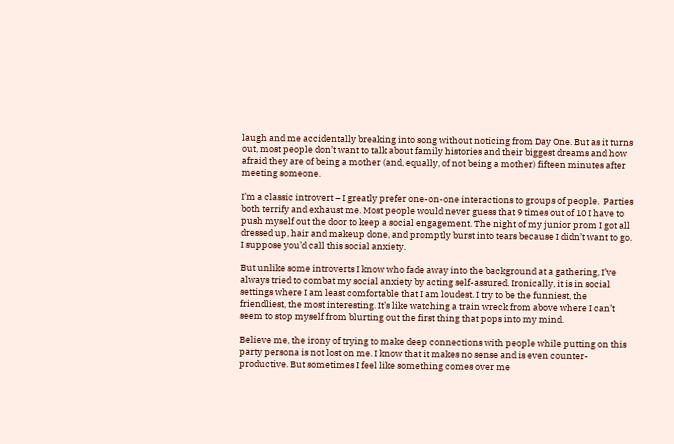laugh and me accidentally breaking into song without noticing from Day One. But as it turns out, most people don’t want to talk about family histories and their biggest dreams and how afraid they are of being a mother (and, equally, of not being a mother) fifteen minutes after meeting someone.

I’m a classic introvert – I greatly prefer one-on-one interactions to groups of people.  Parties both terrify and exhaust me. Most people would never guess that 9 times out of 10 I have to push myself out the door to keep a social engagement. The night of my junior prom I got all dressed up, hair and makeup done, and promptly burst into tears because I didn’t want to go. I suppose you’d call this social anxiety.

But unlike some introverts I know who fade away into the background at a gathering, I’ve always tried to combat my social anxiety by acting self-assured. Ironically, it is in social settings where I am least comfortable that I am loudest. I try to be the funniest, the friendliest, the most interesting. It’s like watching a train wreck from above where I can’t seem to stop myself from blurting out the first thing that pops into my mind.

Believe me, the irony of trying to make deep connections with people while putting on this party persona is not lost on me. I know that it makes no sense and is even counter-productive. But sometimes I feel like something comes over me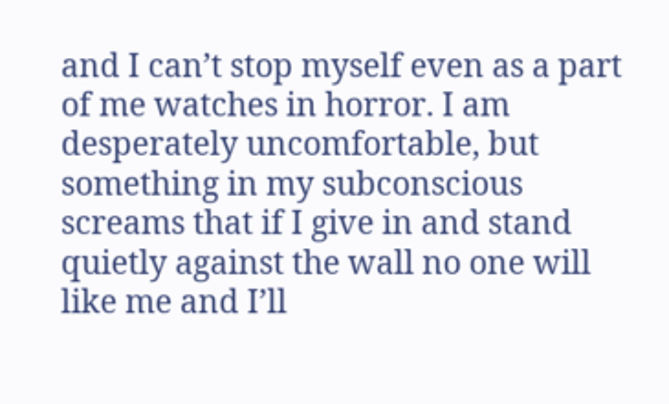and I can’t stop myself even as a part of me watches in horror. I am desperately uncomfortable, but something in my subconscious screams that if I give in and stand quietly against the wall no one will like me and I’ll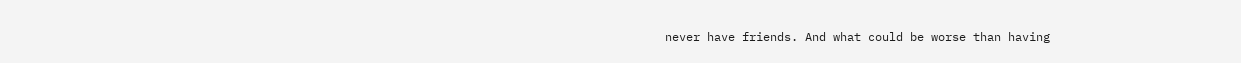never have friends. And what could be worse than having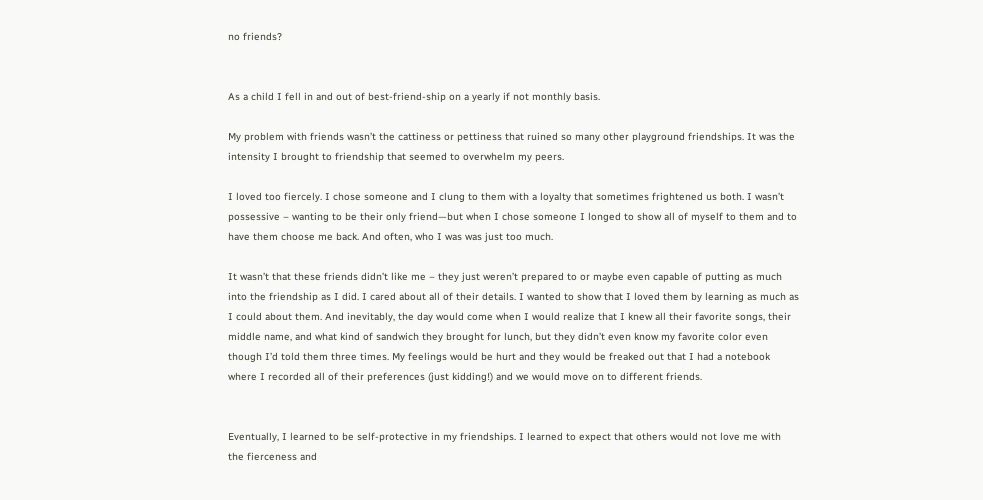no friends?


As a child I fell in and out of best-friend-ship on a yearly if not monthly basis.

My problem with friends wasn’t the cattiness or pettiness that ruined so many other playground friendships. It was the intensity I brought to friendship that seemed to overwhelm my peers.

I loved too fiercely. I chose someone and I clung to them with a loyalty that sometimes frightened us both. I wasn’t possessive – wanting to be their only friend—but when I chose someone I longed to show all of myself to them and to have them choose me back. And often, who I was was just too much.

It wasn’t that these friends didn’t like me – they just weren’t prepared to or maybe even capable of putting as much into the friendship as I did. I cared about all of their details. I wanted to show that I loved them by learning as much as I could about them. And inevitably, the day would come when I would realize that I knew all their favorite songs, their middle name, and what kind of sandwich they brought for lunch, but they didn’t even know my favorite color even though I’d told them three times. My feelings would be hurt and they would be freaked out that I had a notebook where I recorded all of their preferences (just kidding!) and we would move on to different friends.


Eventually, I learned to be self-protective in my friendships. I learned to expect that others would not love me with the fierceness and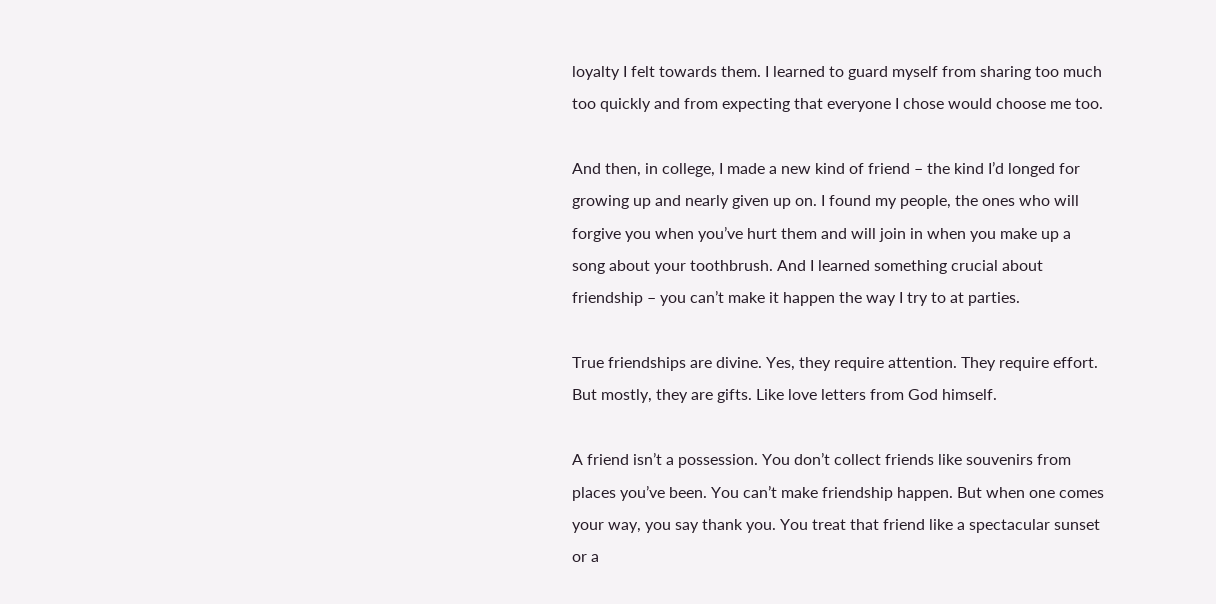loyalty I felt towards them. I learned to guard myself from sharing too much too quickly and from expecting that everyone I chose would choose me too.

And then, in college, I made a new kind of friend – the kind I’d longed for growing up and nearly given up on. I found my people, the ones who will forgive you when you’ve hurt them and will join in when you make up a song about your toothbrush. And I learned something crucial about friendship – you can’t make it happen the way I try to at parties.

True friendships are divine. Yes, they require attention. They require effort. But mostly, they are gifts. Like love letters from God himself.

A friend isn’t a possession. You don’t collect friends like souvenirs from places you’ve been. You can’t make friendship happen. But when one comes your way, you say thank you. You treat that friend like a spectacular sunset or a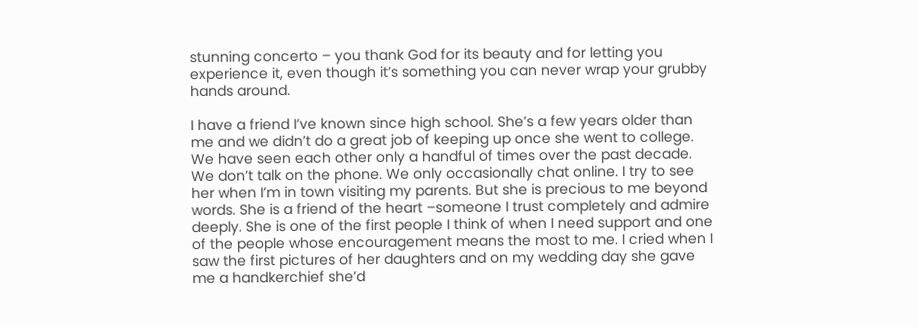stunning concerto – you thank God for its beauty and for letting you experience it, even though it’s something you can never wrap your grubby hands around.

I have a friend I’ve known since high school. She’s a few years older than me and we didn’t do a great job of keeping up once she went to college. We have seen each other only a handful of times over the past decade. We don’t talk on the phone. We only occasionally chat online. I try to see her when I’m in town visiting my parents. But she is precious to me beyond words. She is a friend of the heart –someone I trust completely and admire deeply. She is one of the first people I think of when I need support and one of the people whose encouragement means the most to me. I cried when I saw the first pictures of her daughters and on my wedding day she gave me a handkerchief she’d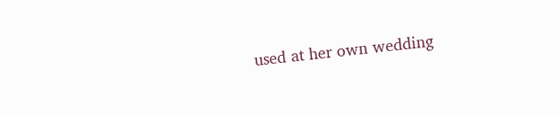used at her own wedding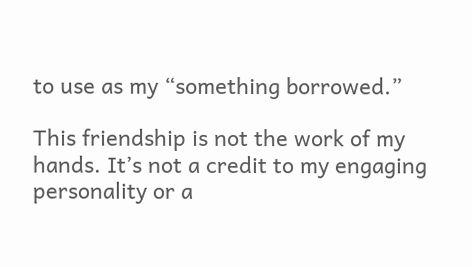to use as my “something borrowed.”

This friendship is not the work of my hands. It’s not a credit to my engaging personality or a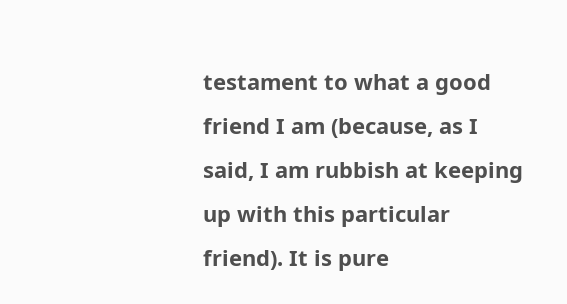testament to what a good friend I am (because, as I said, I am rubbish at keeping up with this particular friend). It is pure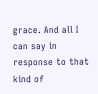grace. And all I can say in response to that kind of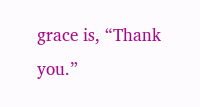grace is, “Thank you.”